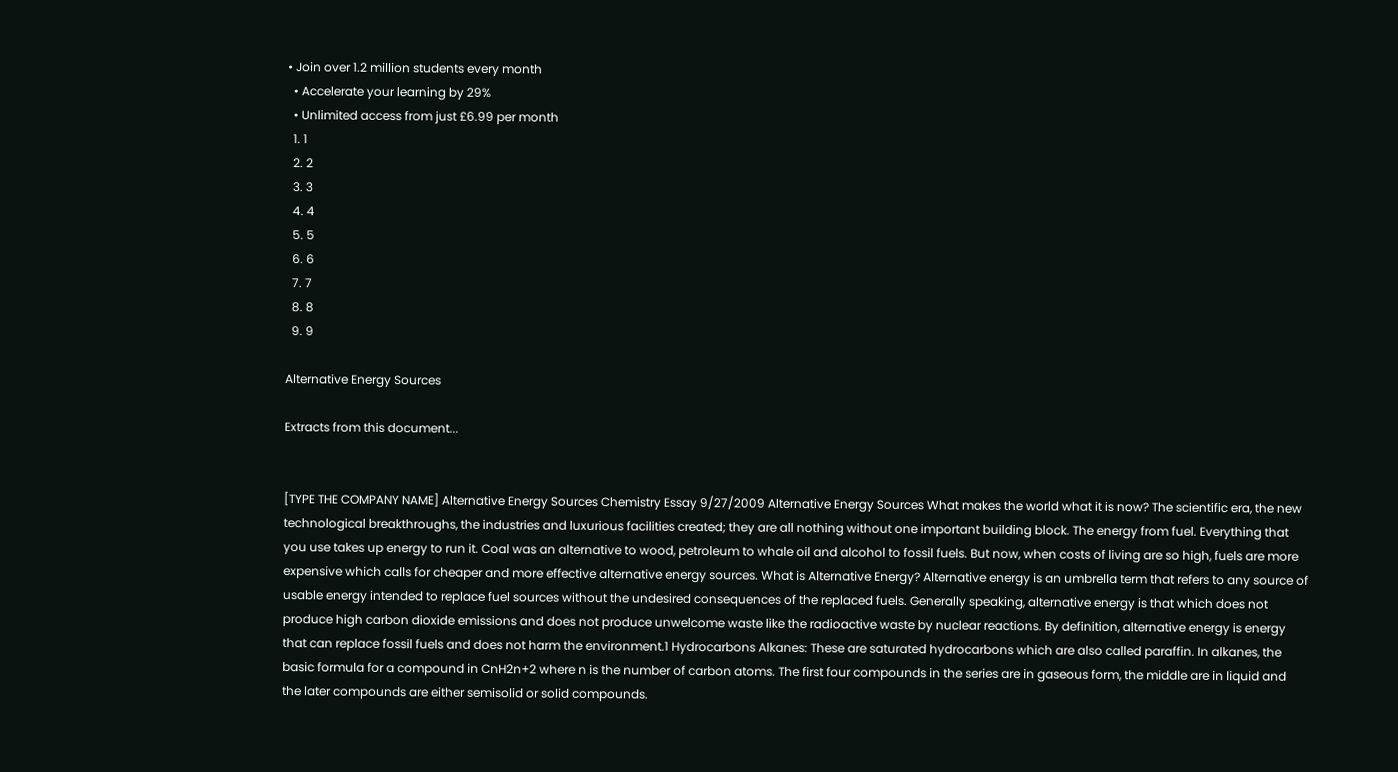• Join over 1.2 million students every month
  • Accelerate your learning by 29%
  • Unlimited access from just £6.99 per month
  1. 1
  2. 2
  3. 3
  4. 4
  5. 5
  6. 6
  7. 7
  8. 8
  9. 9

Alternative Energy Sources

Extracts from this document...


[TYPE THE COMPANY NAME] Alternative Energy Sources Chemistry Essay 9/27/2009 Alternative Energy Sources What makes the world what it is now? The scientific era, the new technological breakthroughs, the industries and luxurious facilities created; they are all nothing without one important building block. The energy from fuel. Everything that you use takes up energy to run it. Coal was an alternative to wood, petroleum to whale oil and alcohol to fossil fuels. But now, when costs of living are so high, fuels are more expensive which calls for cheaper and more effective alternative energy sources. What is Alternative Energy? Alternative energy is an umbrella term that refers to any source of usable energy intended to replace fuel sources without the undesired consequences of the replaced fuels. Generally speaking, alternative energy is that which does not produce high carbon dioxide emissions and does not produce unwelcome waste like the radioactive waste by nuclear reactions. By definition, alternative energy is energy that can replace fossil fuels and does not harm the environment.1 Hydrocarbons Alkanes: These are saturated hydrocarbons which are also called paraffin. In alkanes, the basic formula for a compound in CnH2n+2 where n is the number of carbon atoms. The first four compounds in the series are in gaseous form, the middle are in liquid and the later compounds are either semisolid or solid compounds.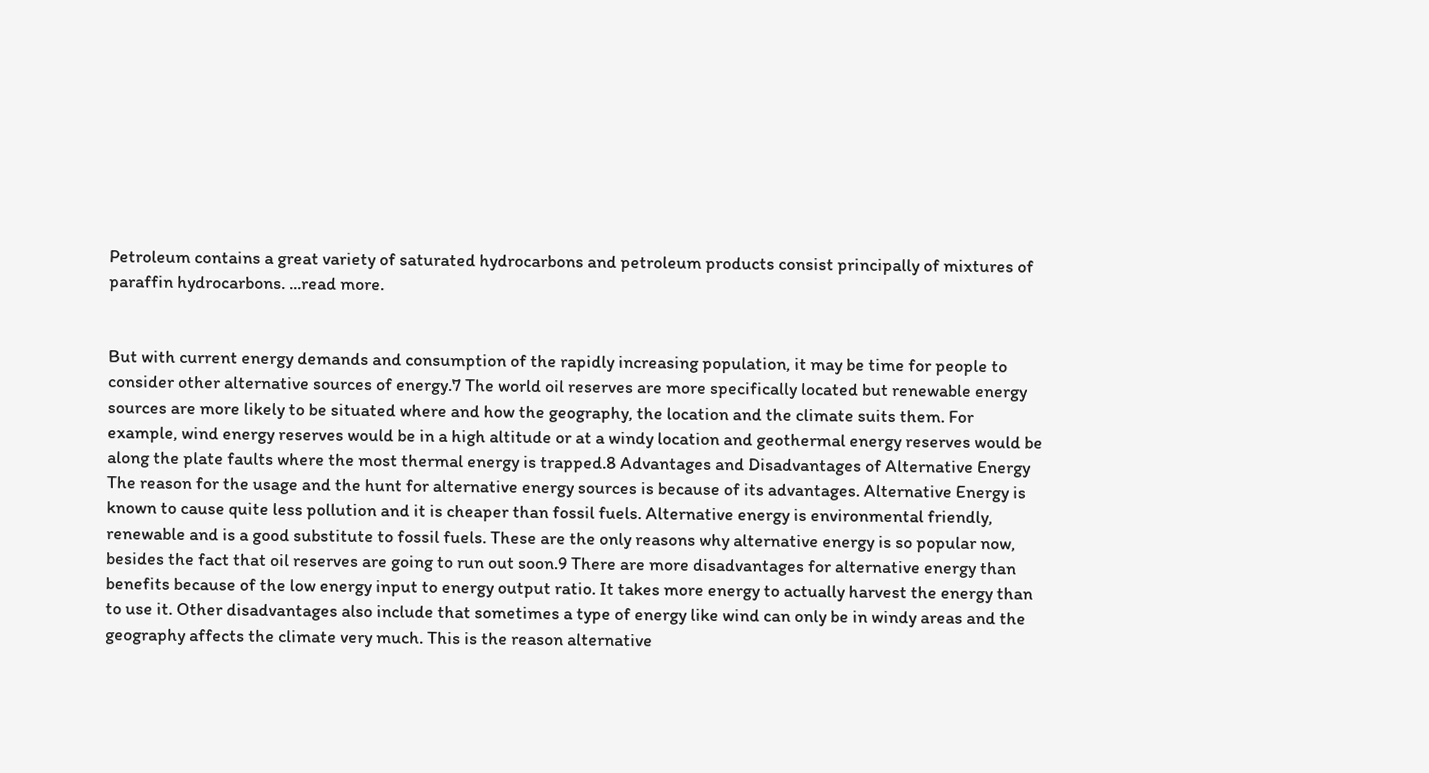Petroleum contains a great variety of saturated hydrocarbons and petroleum products consist principally of mixtures of paraffin hydrocarbons. ...read more.


But with current energy demands and consumption of the rapidly increasing population, it may be time for people to consider other alternative sources of energy.7 The world oil reserves are more specifically located but renewable energy sources are more likely to be situated where and how the geography, the location and the climate suits them. For example, wind energy reserves would be in a high altitude or at a windy location and geothermal energy reserves would be along the plate faults where the most thermal energy is trapped.8 Advantages and Disadvantages of Alternative Energy The reason for the usage and the hunt for alternative energy sources is because of its advantages. Alternative Energy is known to cause quite less pollution and it is cheaper than fossil fuels. Alternative energy is environmental friendly, renewable and is a good substitute to fossil fuels. These are the only reasons why alternative energy is so popular now, besides the fact that oil reserves are going to run out soon.9 There are more disadvantages for alternative energy than benefits because of the low energy input to energy output ratio. It takes more energy to actually harvest the energy than to use it. Other disadvantages also include that sometimes a type of energy like wind can only be in windy areas and the geography affects the climate very much. This is the reason alternative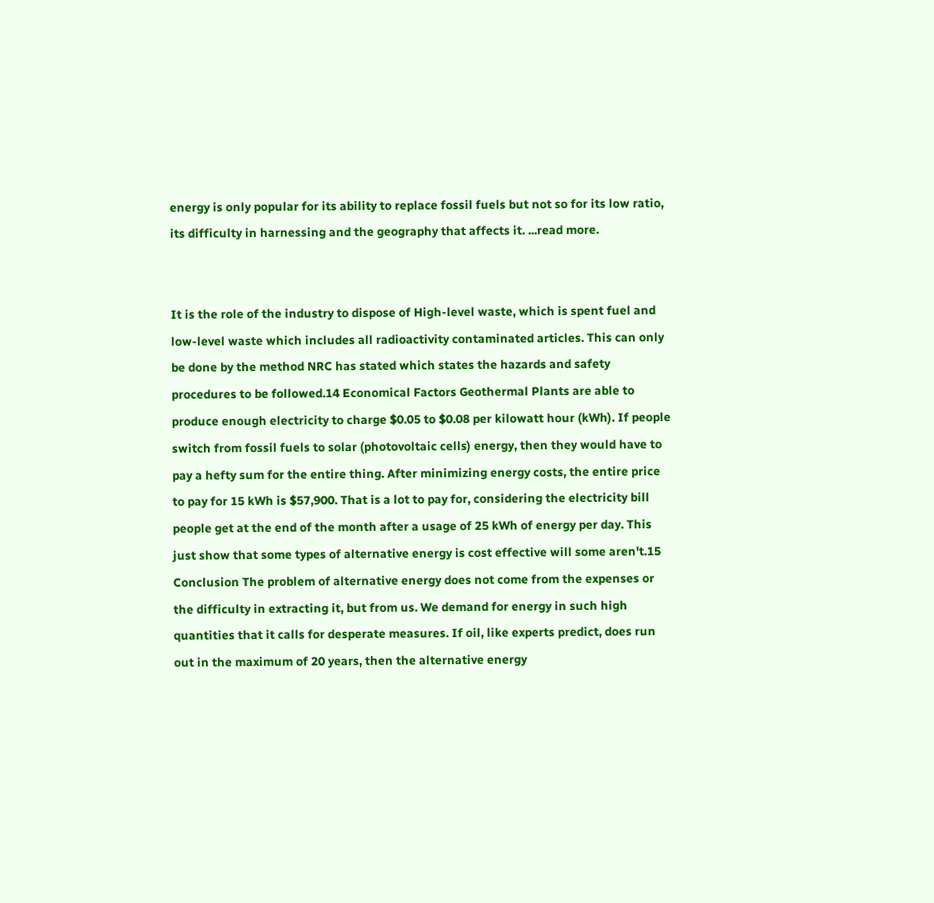energy is only popular for its ability to replace fossil fuels but not so for its low ratio, its difficulty in harnessing and the geography that affects it. ...read more.


It is the role of the industry to dispose of High-level waste, which is spent fuel and low-level waste which includes all radioactivity contaminated articles. This can only be done by the method NRC has stated which states the hazards and safety procedures to be followed.14 Economical Factors Geothermal Plants are able to produce enough electricity to charge $0.05 to $0.08 per kilowatt hour (kWh). If people switch from fossil fuels to solar (photovoltaic cells) energy, then they would have to pay a hefty sum for the entire thing. After minimizing energy costs, the entire price to pay for 15 kWh is $57,900. That is a lot to pay for, considering the electricity bill people get at the end of the month after a usage of 25 kWh of energy per day. This just show that some types of alternative energy is cost effective will some aren't.15 Conclusion The problem of alternative energy does not come from the expenses or the difficulty in extracting it, but from us. We demand for energy in such high quantities that it calls for desperate measures. If oil, like experts predict, does run out in the maximum of 20 years, then the alternative energy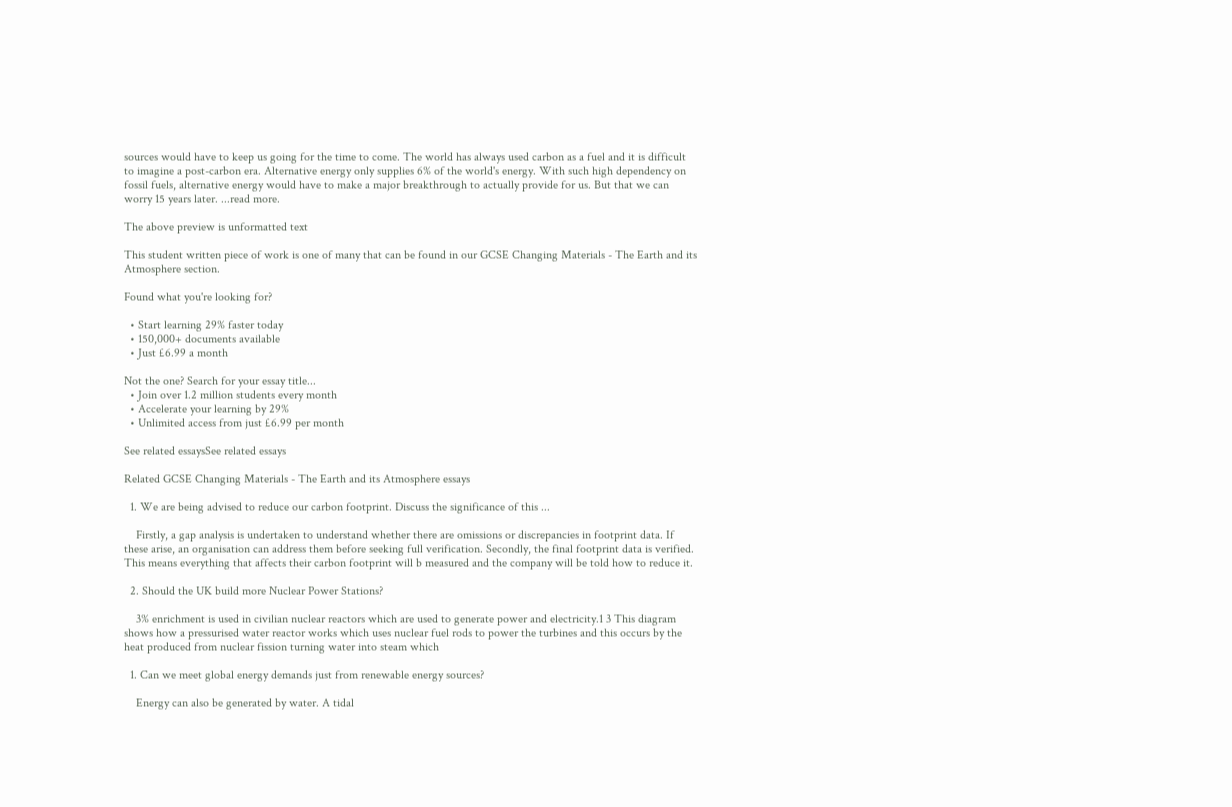sources would have to keep us going for the time to come. The world has always used carbon as a fuel and it is difficult to imagine a post-carbon era. Alternative energy only supplies 6% of the world's energy. With such high dependency on fossil fuels, alternative energy would have to make a major breakthrough to actually provide for us. But that we can worry 15 years later. ...read more.

The above preview is unformatted text

This student written piece of work is one of many that can be found in our GCSE Changing Materials - The Earth and its Atmosphere section.

Found what you're looking for?

  • Start learning 29% faster today
  • 150,000+ documents available
  • Just £6.99 a month

Not the one? Search for your essay title...
  • Join over 1.2 million students every month
  • Accelerate your learning by 29%
  • Unlimited access from just £6.99 per month

See related essaysSee related essays

Related GCSE Changing Materials - The Earth and its Atmosphere essays

  1. We are being advised to reduce our carbon footprint. Discuss the significance of this ...

    Firstly, a gap analysis is undertaken to understand whether there are omissions or discrepancies in footprint data. If these arise, an organisation can address them before seeking full verification. Secondly, the final footprint data is verified. This means everything that affects their carbon footprint will b measured and the company will be told how to reduce it.

  2. Should the UK build more Nuclear Power Stations?

    3% enrichment is used in civilian nuclear reactors which are used to generate power and electricity.1 3 This diagram shows how a pressurised water reactor works which uses nuclear fuel rods to power the turbines and this occurs by the heat produced from nuclear fission turning water into steam which

  1. Can we meet global energy demands just from renewable energy sources?

    Energy can also be generated by water. A tidal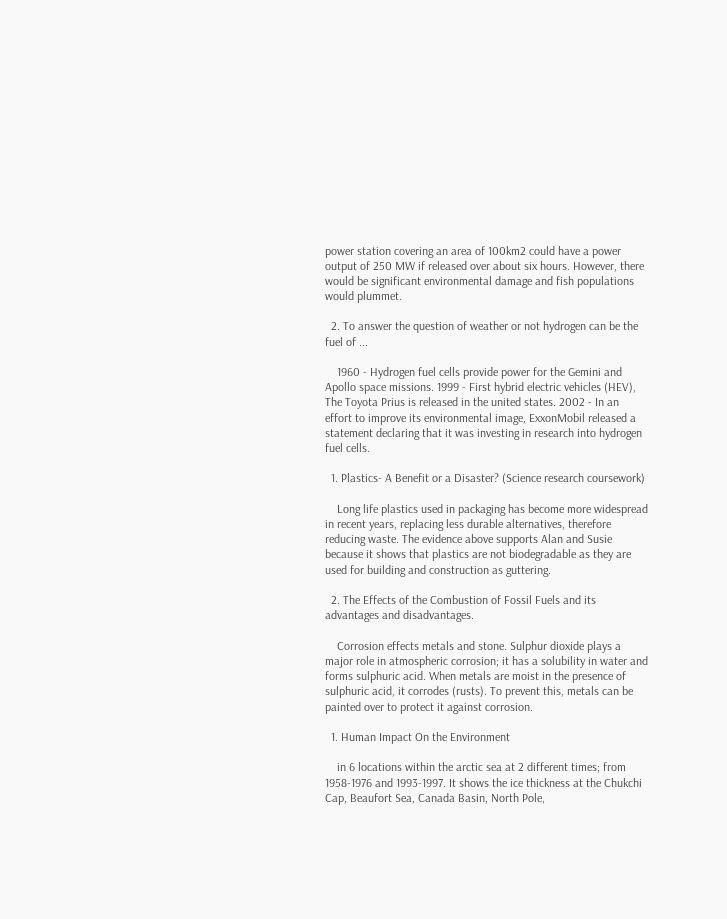power station covering an area of 100km2 could have a power output of 250 MW if released over about six hours. However, there would be significant environmental damage and fish populations would plummet.

  2. To answer the question of weather or not hydrogen can be the fuel of ...

    1960 - Hydrogen fuel cells provide power for the Gemini and Apollo space missions. 1999 - First hybrid electric vehicles (HEV), The Toyota Prius is released in the united states. 2002 - In an effort to improve its environmental image, ExxonMobil released a statement declaring that it was investing in research into hydrogen fuel cells.

  1. Plastics- A Benefit or a Disaster? (Science research coursework)

    Long life plastics used in packaging has become more widespread in recent years, replacing less durable alternatives, therefore reducing waste. The evidence above supports Alan and Susie because it shows that plastics are not biodegradable as they are used for building and construction as guttering.

  2. The Effects of the Combustion of Fossil Fuels and its advantages and disadvantages.

    Corrosion effects metals and stone. Sulphur dioxide plays a major role in atmospheric corrosion; it has a solubility in water and forms sulphuric acid. When metals are moist in the presence of sulphuric acid, it corrodes (rusts). To prevent this, metals can be painted over to protect it against corrosion.

  1. Human Impact On the Environment

    in 6 locations within the arctic sea at 2 different times; from 1958-1976 and 1993-1997. It shows the ice thickness at the Chukchi Cap, Beaufort Sea, Canada Basin, North Pole,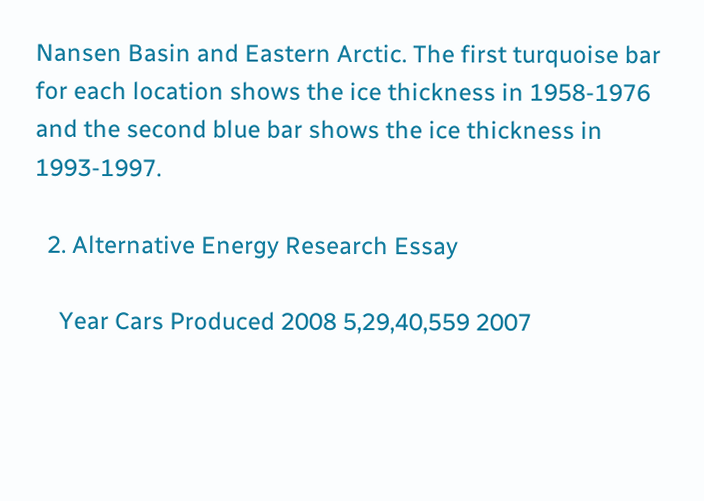Nansen Basin and Eastern Arctic. The first turquoise bar for each location shows the ice thickness in 1958-1976 and the second blue bar shows the ice thickness in 1993-1997.

  2. Alternative Energy Research Essay

    Year Cars Produced 2008 5,29,40,559 2007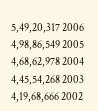5,49,20,317 2006 4,98,86,549 2005 4,68,62,978 2004 4,45,54,268 2003 4,19,68,666 2002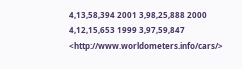4,13,58,394 2001 3,98,25,888 2000 4,12,15,653 1999 3,97,59,847 <http://www.worldometers.info/cars/>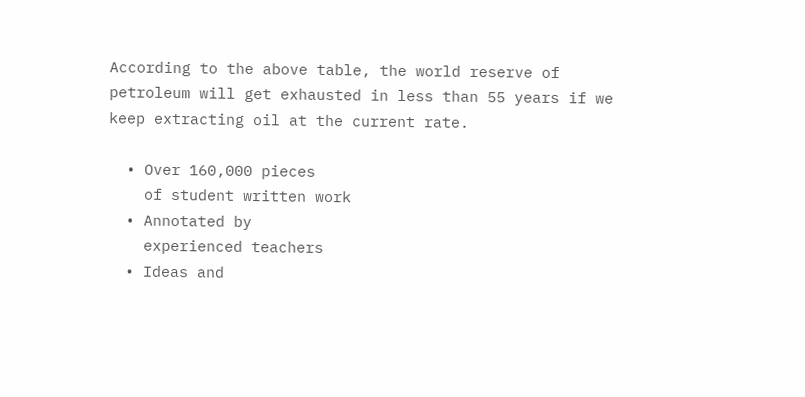According to the above table, the world reserve of petroleum will get exhausted in less than 55 years if we keep extracting oil at the current rate.

  • Over 160,000 pieces
    of student written work
  • Annotated by
    experienced teachers
  • Ideas and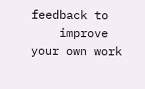feedback to
    improve your own work